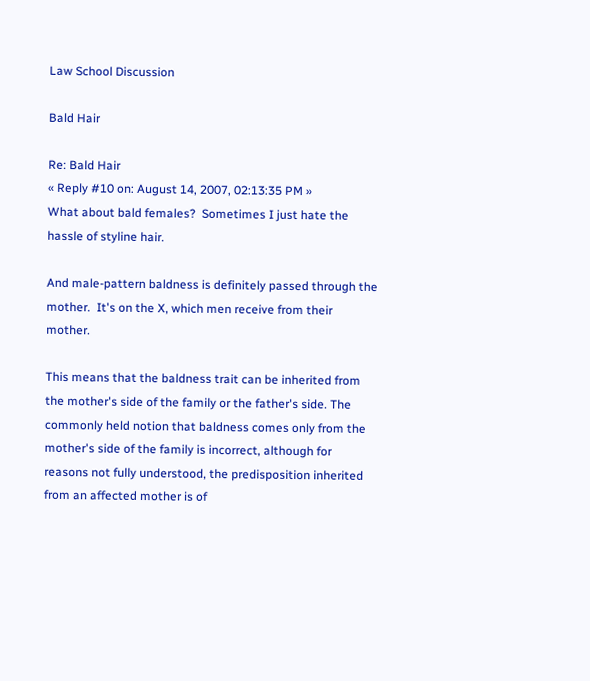Law School Discussion

Bald Hair

Re: Bald Hair
« Reply #10 on: August 14, 2007, 02:13:35 PM »
What about bald females?  Sometimes I just hate the hassle of styline hair.

And male-pattern baldness is definitely passed through the mother.  It's on the X, which men receive from their mother.

This means that the baldness trait can be inherited from the mother's side of the family or the father's side. The commonly held notion that baldness comes only from the mother's side of the family is incorrect, although for reasons not fully understood, the predisposition inherited from an affected mother is of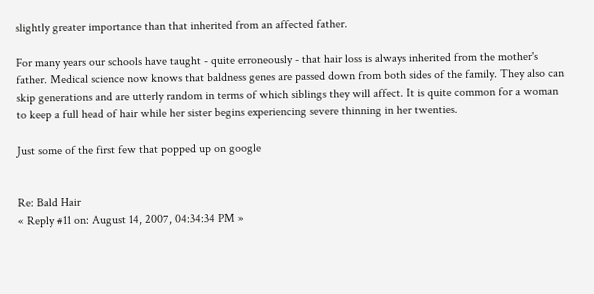slightly greater importance than that inherited from an affected father.

For many years our schools have taught - quite erroneously - that hair loss is always inherited from the mother's father. Medical science now knows that baldness genes are passed down from both sides of the family. They also can skip generations and are utterly random in terms of which siblings they will affect. It is quite common for a woman to keep a full head of hair while her sister begins experiencing severe thinning in her twenties.

Just some of the first few that popped up on google


Re: Bald Hair
« Reply #11 on: August 14, 2007, 04:34:34 PM »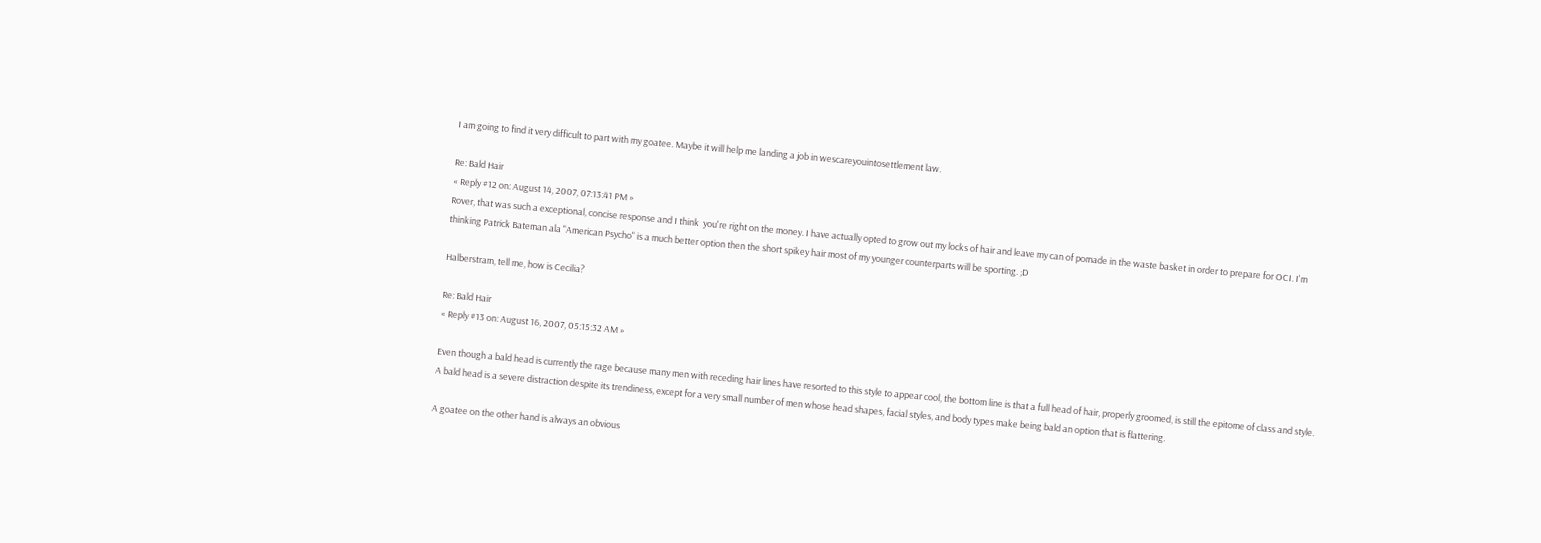I am going to find it very difficult to part with my goatee. Maybe it will help me landing a job in wescareyouintosettlement law.

Re: Bald Hair
« Reply #12 on: August 14, 2007, 07:13:41 PM »
Rover, that was such a exceptional, concise response and I think  you're right on the money. I have actually opted to grow out my locks of hair and leave my can of pomade in the waste basket in order to prepare for OCI. I'm thinking Patrick Bateman ala "American Psycho" is a much better option then the short spikey hair most of my younger counterparts will be sporting. ;D

Halberstram, tell me, how is Cecilia?

Re: Bald Hair
« Reply #13 on: August 16, 2007, 05:15:32 AM »

Even though a bald head is currently the rage because many men with receding hair lines have resorted to this style to appear cool, the bottom line is that a full head of hair, properly groomed, is still the epitome of class and style. A bald head is a severe distraction despite its trendiness, except for a very small number of men whose head shapes, facial styles, and body types make being bald an option that is flattering.

A goatee on the other hand is always an obvious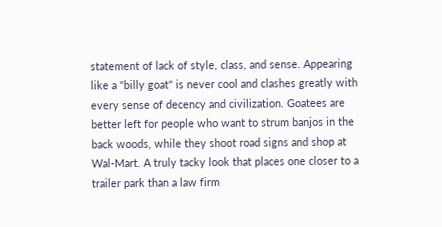statement of lack of style, class, and sense. Appearing like a "billy goat" is never cool and clashes greatly with every sense of decency and civilization. Goatees are better left for people who want to strum banjos in the back woods, while they shoot road signs and shop at Wal-Mart. A truly tacky look that places one closer to a trailer park than a law firm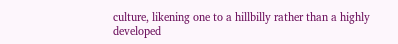culture, likening one to a hillbilly rather than a highly developed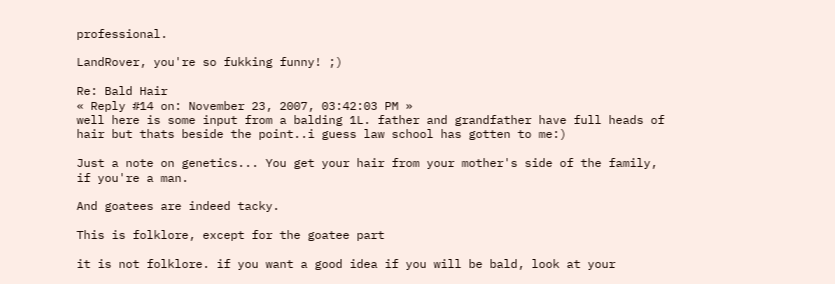professional.

LandRover, you're so fukking funny! ;)

Re: Bald Hair
« Reply #14 on: November 23, 2007, 03:42:03 PM »
well here is some input from a balding 1L. father and grandfather have full heads of hair but thats beside the point..i guess law school has gotten to me:)

Just a note on genetics... You get your hair from your mother's side of the family, if you're a man.

And goatees are indeed tacky.

This is folklore, except for the goatee part

it is not folklore. if you want a good idea if you will be bald, look at your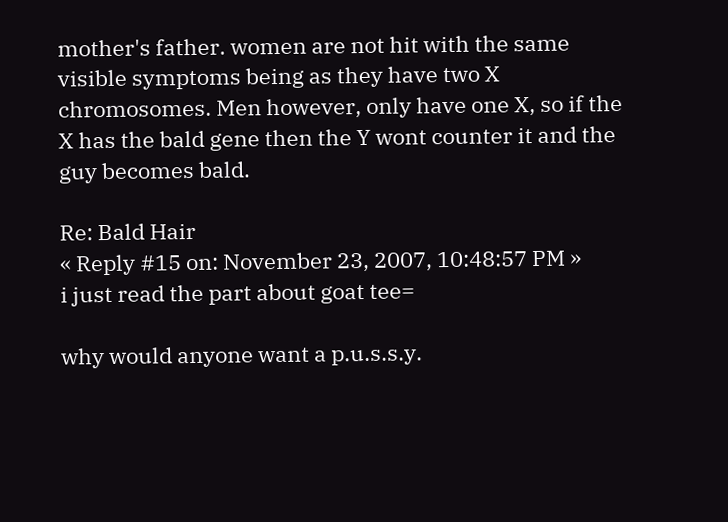mother's father. women are not hit with the same visible symptoms being as they have two X chromosomes. Men however, only have one X, so if the X has the bald gene then the Y wont counter it and the guy becomes bald.

Re: Bald Hair
« Reply #15 on: November 23, 2007, 10:48:57 PM »
i just read the part about goat tee=

why would anyone want a p.u.s.s.y.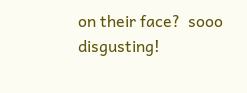on their face?  sooo disgusting!